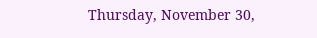Thursday, November 30,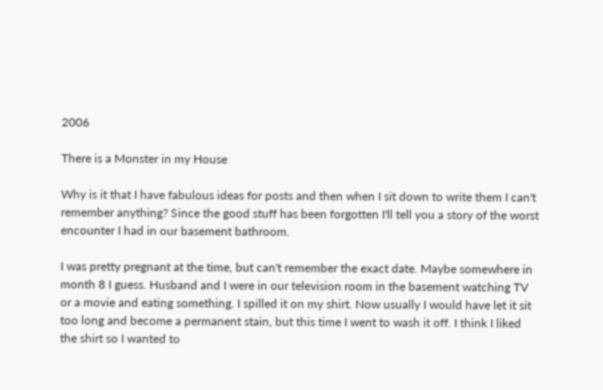2006

There is a Monster in my House

Why is it that I have fabulous ideas for posts and then when I sit down to write them I can't remember anything? Since the good stuff has been forgotten I'll tell you a story of the worst encounter I had in our basement bathroom.

I was pretty pregnant at the time, but can't remember the exact date. Maybe somewhere in month 8 I guess. Husband and I were in our television room in the basement watching TV or a movie and eating something. I spilled it on my shirt. Now usually I would have let it sit too long and become a permanent stain, but this time I went to wash it off. I think I liked the shirt so I wanted to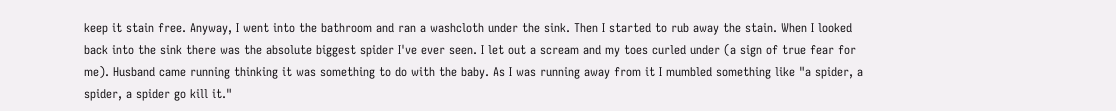keep it stain free. Anyway, I went into the bathroom and ran a washcloth under the sink. Then I started to rub away the stain. When I looked back into the sink there was the absolute biggest spider I've ever seen. I let out a scream and my toes curled under (a sign of true fear for me). Husband came running thinking it was something to do with the baby. As I was running away from it I mumbled something like "a spider, a spider, a spider go kill it."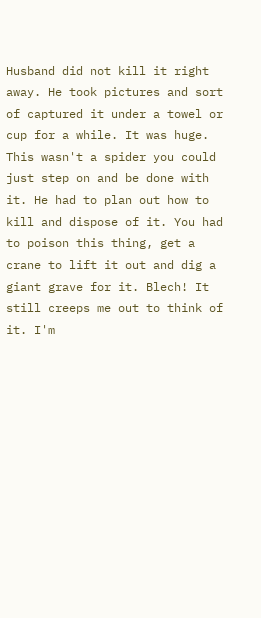Husband did not kill it right away. He took pictures and sort of captured it under a towel or cup for a while. It was huge. This wasn't a spider you could just step on and be done with it. He had to plan out how to kill and dispose of it. You had to poison this thing, get a crane to lift it out and dig a giant grave for it. Blech! It still creeps me out to think of it. I'm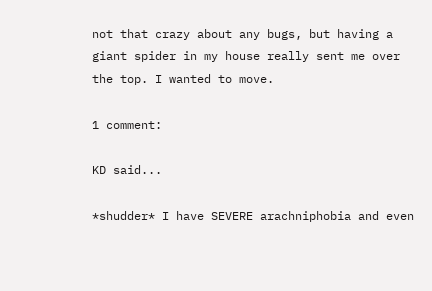not that crazy about any bugs, but having a giant spider in my house really sent me over the top. I wanted to move.

1 comment:

KD said...

*shudder* I have SEVERE arachniphobia and even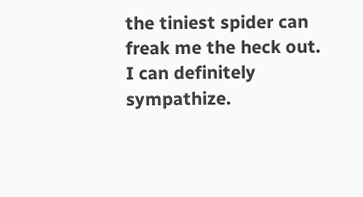the tiniest spider can freak me the heck out. I can definitely sympathize.